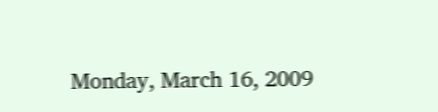Monday, March 16, 2009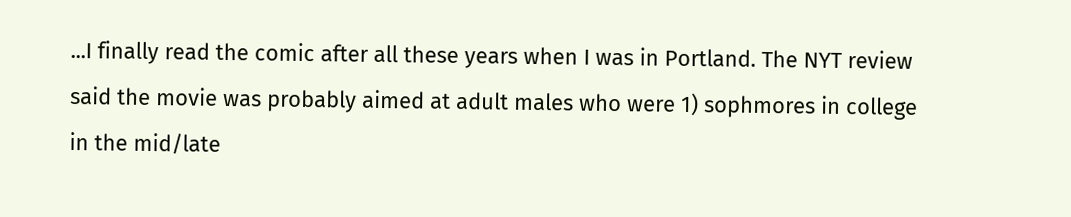...I finally read the comic after all these years when I was in Portland. The NYT review said the movie was probably aimed at adult males who were 1) sophmores in college in the mid/late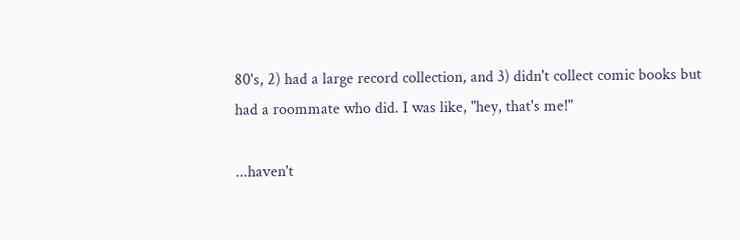80's, 2) had a large record collection, and 3) didn't collect comic books but had a roommate who did. I was like, "hey, that's me!"

...haven't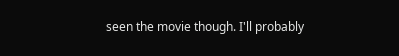seen the movie though. I'll probably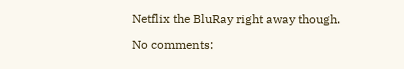Netflix the BluRay right away though.

No comments: